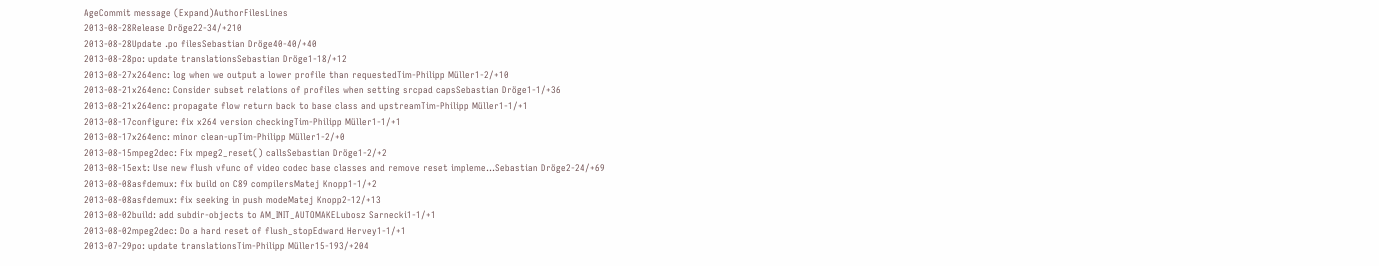AgeCommit message (Expand)AuthorFilesLines
2013-08-28Release Dröge22-34/+210
2013-08-28Update .po filesSebastian Dröge40-40/+40
2013-08-28po: update translationsSebastian Dröge1-18/+12
2013-08-27x264enc: log when we output a lower profile than requestedTim-Philipp Müller1-2/+10
2013-08-21x264enc: Consider subset relations of profiles when setting srcpad capsSebastian Dröge1-1/+36
2013-08-21x264enc: propagate flow return back to base class and upstreamTim-Philipp Müller1-1/+1
2013-08-17configure: fix x264 version checkingTim-Philipp Müller1-1/+1
2013-08-17x264enc: minor clean-upTim-Philipp Müller1-2/+0
2013-08-15mpeg2dec: Fix mpeg2_reset() callsSebastian Dröge1-2/+2
2013-08-15ext: Use new flush vfunc of video codec base classes and remove reset impleme...Sebastian Dröge2-24/+69
2013-08-08asfdemux: fix build on C89 compilersMatej Knopp1-1/+2
2013-08-08asfdemux: fix seeking in push modeMatej Knopp2-12/+13
2013-08-02build: add subdir-objects to AM_INIT_AUTOMAKELubosz Sarnecki1-1/+1
2013-08-02mpeg2dec: Do a hard reset of flush_stopEdward Hervey1-1/+1
2013-07-29po: update translationsTim-Philipp Müller15-193/+204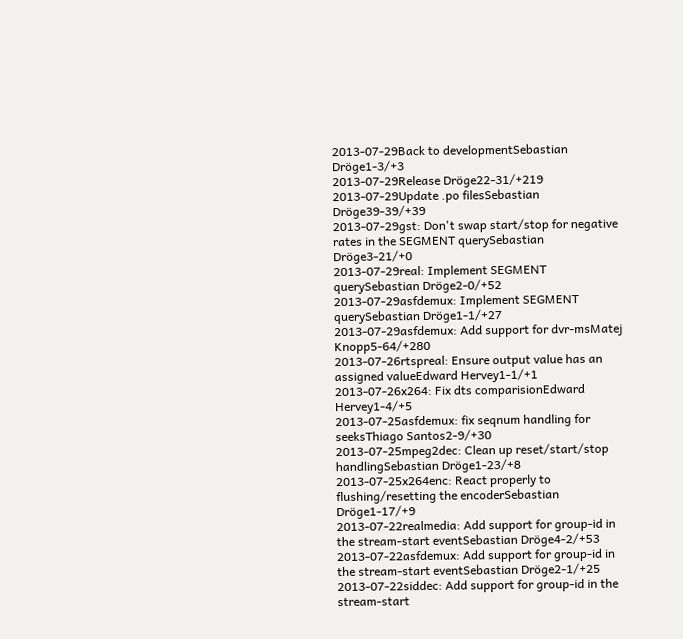2013-07-29Back to developmentSebastian Dröge1-3/+3
2013-07-29Release Dröge22-31/+219
2013-07-29Update .po filesSebastian Dröge39-39/+39
2013-07-29gst: Don't swap start/stop for negative rates in the SEGMENT querySebastian Dröge3-21/+0
2013-07-29real: Implement SEGMENT querySebastian Dröge2-0/+52
2013-07-29asfdemux: Implement SEGMENT querySebastian Dröge1-1/+27
2013-07-29asfdemux: Add support for dvr-msMatej Knopp5-64/+280
2013-07-26rtspreal: Ensure output value has an assigned valueEdward Hervey1-1/+1
2013-07-26x264: Fix dts comparisionEdward Hervey1-4/+5
2013-07-25asfdemux: fix seqnum handling for seeksThiago Santos2-9/+30
2013-07-25mpeg2dec: Clean up reset/start/stop handlingSebastian Dröge1-23/+8
2013-07-25x264enc: React properly to flushing/resetting the encoderSebastian Dröge1-17/+9
2013-07-22realmedia: Add support for group-id in the stream-start eventSebastian Dröge4-2/+53
2013-07-22asfdemux: Add support for group-id in the stream-start eventSebastian Dröge2-1/+25
2013-07-22siddec: Add support for group-id in the stream-start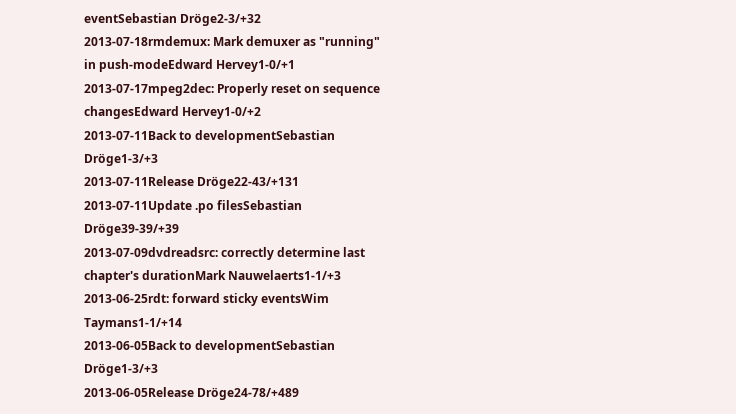eventSebastian Dröge2-3/+32
2013-07-18rmdemux: Mark demuxer as "running" in push-modeEdward Hervey1-0/+1
2013-07-17mpeg2dec: Properly reset on sequence changesEdward Hervey1-0/+2
2013-07-11Back to developmentSebastian Dröge1-3/+3
2013-07-11Release Dröge22-43/+131
2013-07-11Update .po filesSebastian Dröge39-39/+39
2013-07-09dvdreadsrc: correctly determine last chapter's durationMark Nauwelaerts1-1/+3
2013-06-25rdt: forward sticky eventsWim Taymans1-1/+14
2013-06-05Back to developmentSebastian Dröge1-3/+3
2013-06-05Release Dröge24-78/+489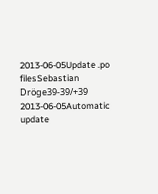2013-06-05Update .po filesSebastian Dröge39-39/+39
2013-06-05Automatic update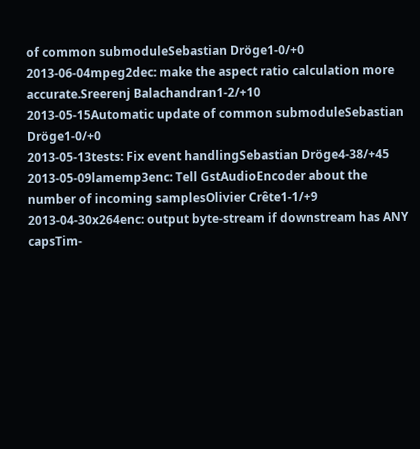of common submoduleSebastian Dröge1-0/+0
2013-06-04mpeg2dec: make the aspect ratio calculation more accurate.Sreerenj Balachandran1-2/+10
2013-05-15Automatic update of common submoduleSebastian Dröge1-0/+0
2013-05-13tests: Fix event handlingSebastian Dröge4-38/+45
2013-05-09lamemp3enc: Tell GstAudioEncoder about the number of incoming samplesOlivier Crête1-1/+9
2013-04-30x264enc: output byte-stream if downstream has ANY capsTim-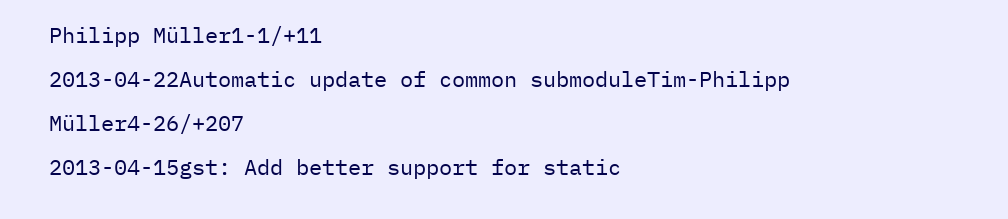Philipp Müller1-1/+11
2013-04-22Automatic update of common submoduleTim-Philipp Müller4-26/+207
2013-04-15gst: Add better support for static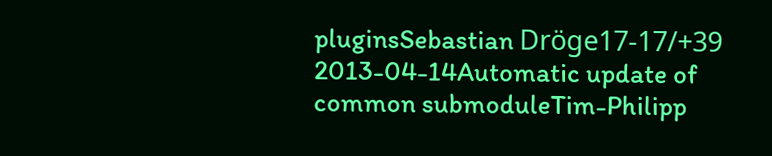pluginsSebastian Dröge17-17/+39
2013-04-14Automatic update of common submoduleTim-Philipp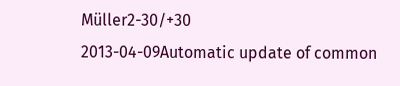Müller2-30/+30
2013-04-09Automatic update of common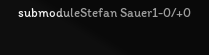submoduleStefan Sauer1-0/+0